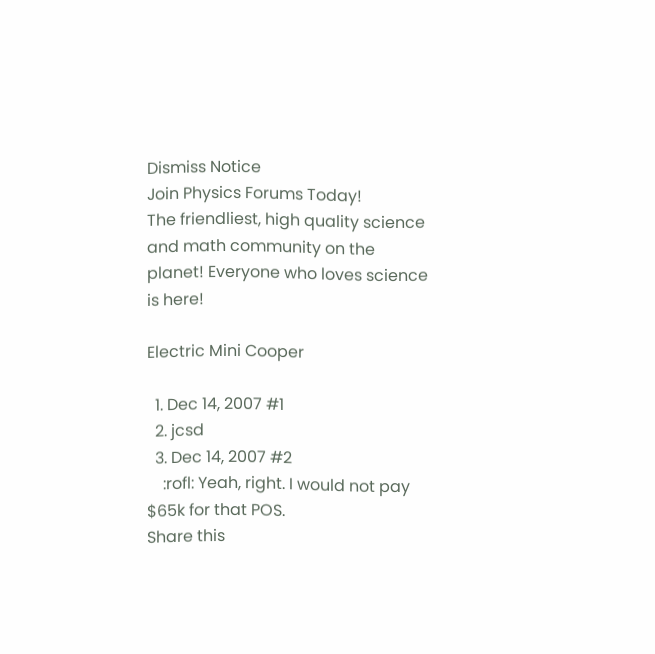Dismiss Notice
Join Physics Forums Today!
The friendliest, high quality science and math community on the planet! Everyone who loves science is here!

Electric Mini Cooper

  1. Dec 14, 2007 #1
  2. jcsd
  3. Dec 14, 2007 #2
    :rofl: Yeah, right. I would not pay $65k for that POS.
Share this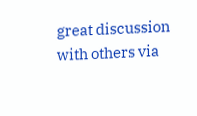great discussion with others via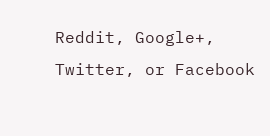Reddit, Google+, Twitter, or Facebook